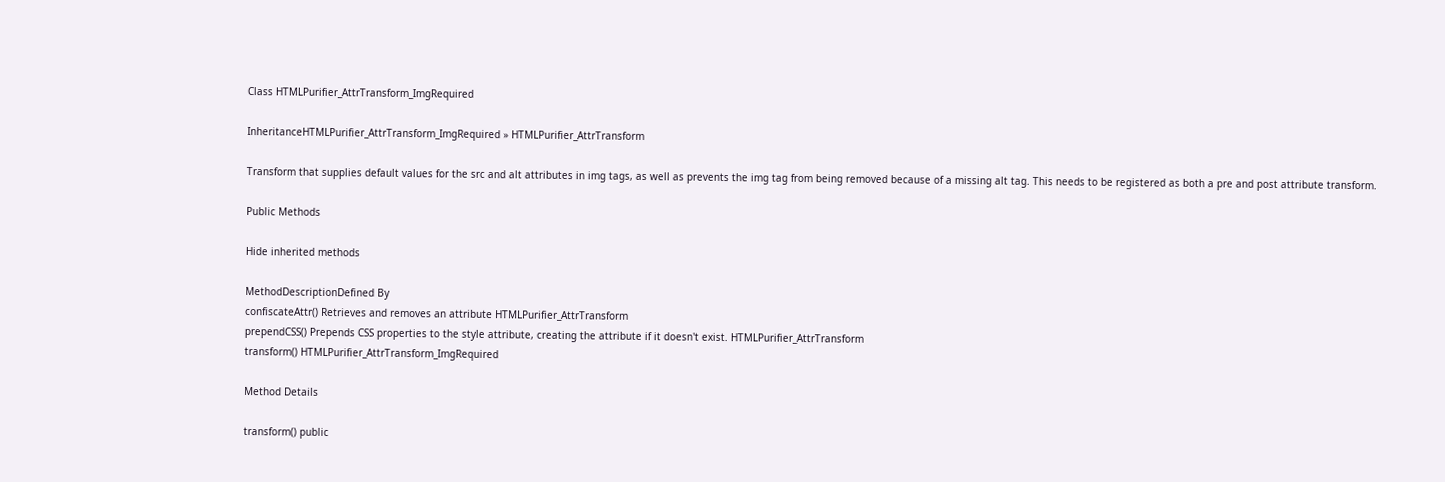Class HTMLPurifier_AttrTransform_ImgRequired

InheritanceHTMLPurifier_AttrTransform_ImgRequired » HTMLPurifier_AttrTransform

Transform that supplies default values for the src and alt attributes in img tags, as well as prevents the img tag from being removed because of a missing alt tag. This needs to be registered as both a pre and post attribute transform.

Public Methods

Hide inherited methods

MethodDescriptionDefined By
confiscateAttr() Retrieves and removes an attribute HTMLPurifier_AttrTransform
prependCSS() Prepends CSS properties to the style attribute, creating the attribute if it doesn't exist. HTMLPurifier_AttrTransform
transform() HTMLPurifier_AttrTransform_ImgRequired

Method Details

transform() public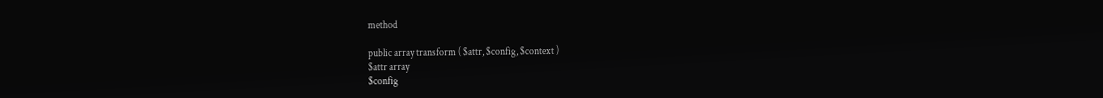method

public array transform ( $attr, $config, $context )
$attr array
$config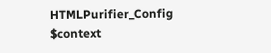HTMLPurifier_Config
$context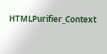HTMLPurifier_Context